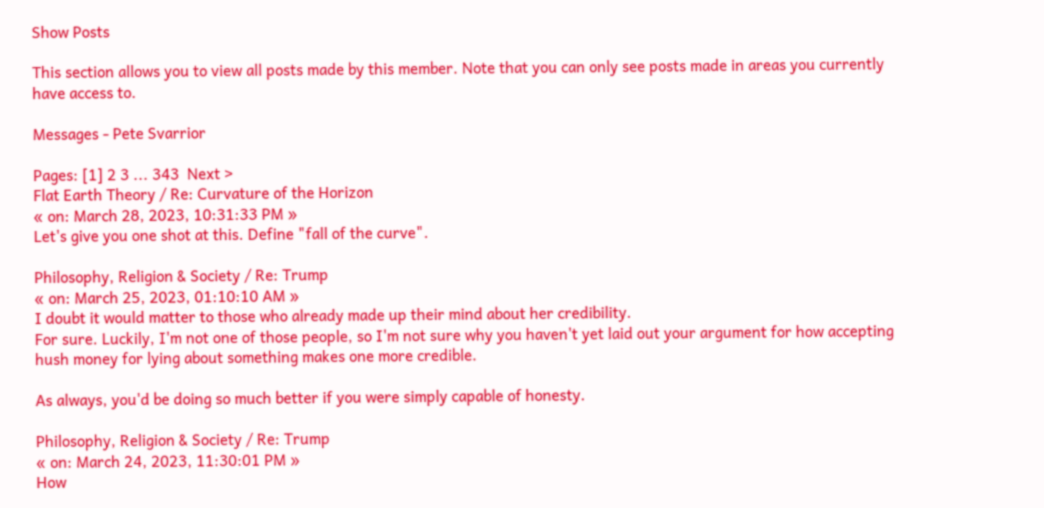Show Posts

This section allows you to view all posts made by this member. Note that you can only see posts made in areas you currently have access to.

Messages - Pete Svarrior

Pages: [1] 2 3 ... 343  Next >
Flat Earth Theory / Re: Curvature of the Horizon
« on: March 28, 2023, 10:31:33 PM »
Let's give you one shot at this. Define "fall of the curve".

Philosophy, Religion & Society / Re: Trump
« on: March 25, 2023, 01:10:10 AM »
I doubt it would matter to those who already made up their mind about her credibility.
For sure. Luckily, I'm not one of those people, so I'm not sure why you haven't yet laid out your argument for how accepting hush money for lying about something makes one more credible.

As always, you'd be doing so much better if you were simply capable of honesty.

Philosophy, Religion & Society / Re: Trump
« on: March 24, 2023, 11:30:01 PM »
How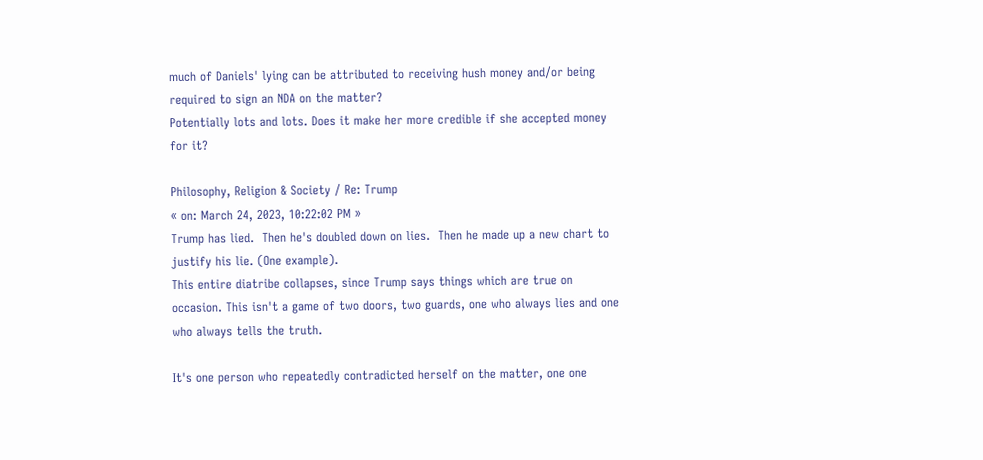much of Daniels' lying can be attributed to receiving hush money and/or being required to sign an NDA on the matter?
Potentially lots and lots. Does it make her more credible if she accepted money for it?

Philosophy, Religion & Society / Re: Trump
« on: March 24, 2023, 10:22:02 PM »
Trump has lied.  Then he's doubled down on lies.  Then he made up a new chart to justify his lie. (One example).
This entire diatribe collapses, since Trump says things which are true on occasion. This isn't a game of two doors, two guards, one who always lies and one who always tells the truth.

It's one person who repeatedly contradicted herself on the matter, one one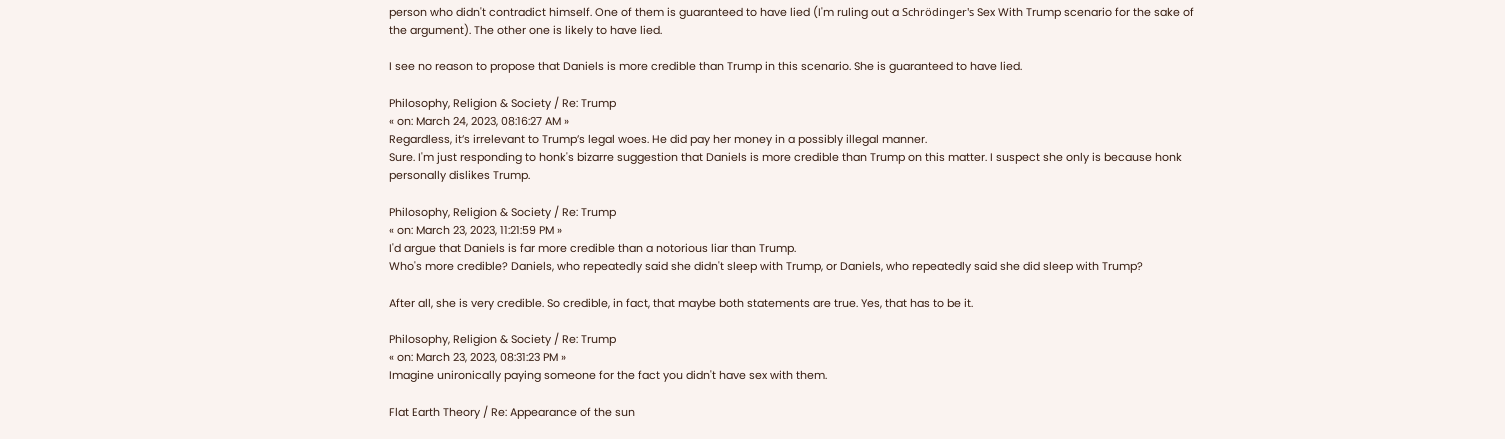person who didn't contradict himself. One of them is guaranteed to have lied (I'm ruling out a Schrödinger's Sex With Trump scenario for the sake of the argument). The other one is likely to have lied.

I see no reason to propose that Daniels is more credible than Trump in this scenario. She is guaranteed to have lied.

Philosophy, Religion & Society / Re: Trump
« on: March 24, 2023, 08:16:27 AM »
Regardless, it’s irrelevant to Trump’s legal woes. He did pay her money in a possibly illegal manner.
Sure. I'm just responding to honk's bizarre suggestion that Daniels is more credible than Trump on this matter. I suspect she only is because honk personally dislikes Trump.

Philosophy, Religion & Society / Re: Trump
« on: March 23, 2023, 11:21:59 PM »
I'd argue that Daniels is far more credible than a notorious liar than Trump.
Who's more credible? Daniels, who repeatedly said she didn't sleep with Trump, or Daniels, who repeatedly said she did sleep with Trump?

After all, she is very credible. So credible, in fact, that maybe both statements are true. Yes, that has to be it.

Philosophy, Religion & Society / Re: Trump
« on: March 23, 2023, 08:31:23 PM »
Imagine unironically paying someone for the fact you didn't have sex with them.

Flat Earth Theory / Re: Appearance of the sun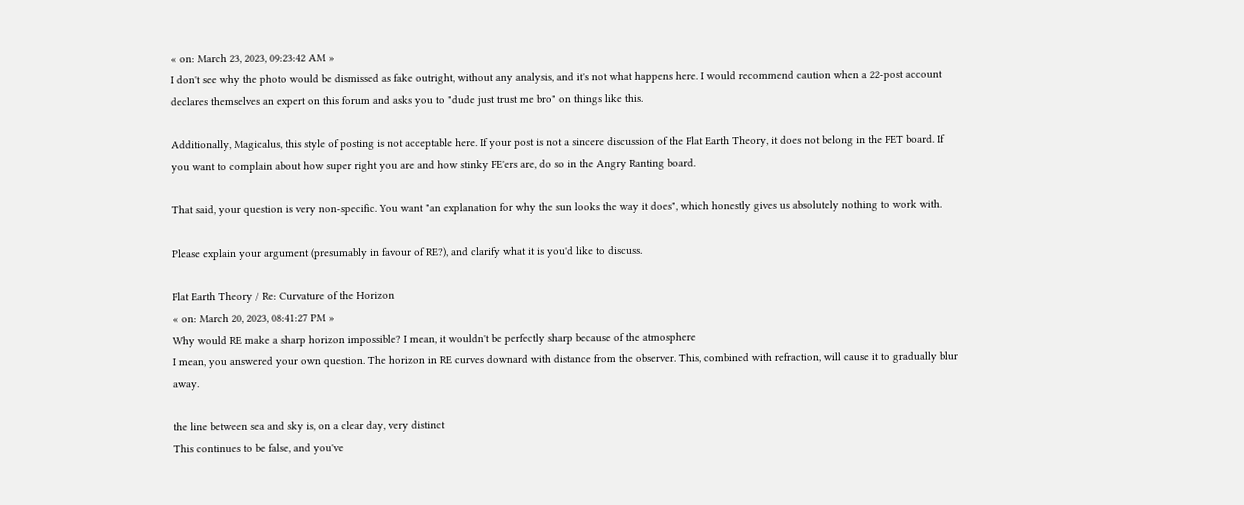« on: March 23, 2023, 09:23:42 AM »
I don't see why the photo would be dismissed as fake outright, without any analysis, and it's not what happens here. I would recommend caution when a 22-post account declares themselves an expert on this forum and asks you to "dude just trust me bro" on things like this.

Additionally, Magicalus, this style of posting is not acceptable here. If your post is not a sincere discussion of the Flat Earth Theory, it does not belong in the FET board. If you want to complain about how super right you are and how stinky FE'ers are, do so in the Angry Ranting board.

That said, your question is very non-specific. You want "an explanation for why the sun looks the way it does", which honestly gives us absolutely nothing to work with.

Please explain your argument (presumably in favour of RE?), and clarify what it is you'd like to discuss.

Flat Earth Theory / Re: Curvature of the Horizon
« on: March 20, 2023, 08:41:27 PM »
Why would RE make a sharp horizon impossible? I mean, it wouldn't be perfectly sharp because of the atmosphere
I mean, you answered your own question. The horizon in RE curves downard with distance from the observer. This, combined with refraction, will cause it to gradually blur away.

the line between sea and sky is, on a clear day, very distinct
This continues to be false, and you've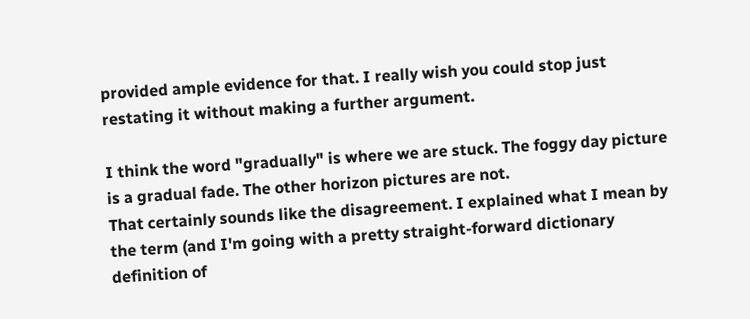provided ample evidence for that. I really wish you could stop just restating it without making a further argument.

I think the word "gradually" is where we are stuck. The foggy day picture is a gradual fade. The other horizon pictures are not.
That certainly sounds like the disagreement. I explained what I mean by the term (and I'm going with a pretty straight-forward dictionary definition of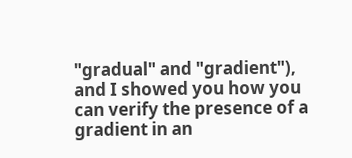"gradual" and "gradient"), and I showed you how you can verify the presence of a gradient in an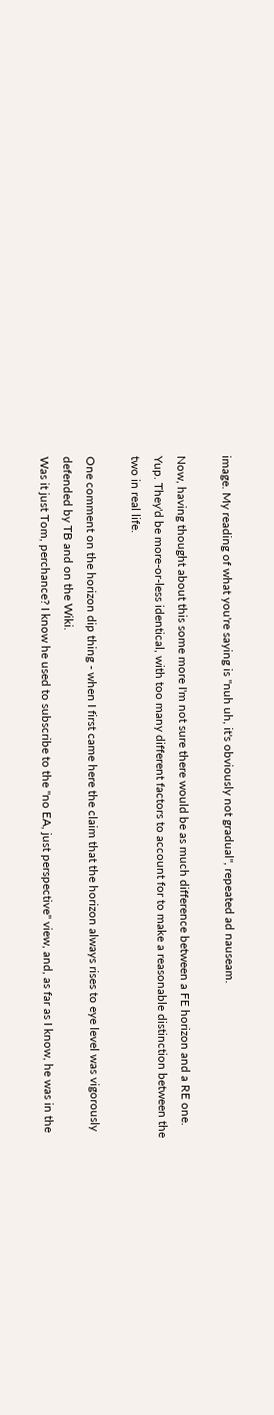image. My reading of what you're saying is "nuh uh, it's obviously not gradual", repeated ad nauseam.

Now, having thought about this some more I'm not sure there would be as much difference between a FE horizon and a RE one.
Yup. They'd be more-or-less identical, with too many different factors to account for to make a reasonable distinction between the two in real life.

One comment on the horizon dip thing - when I first came here the claim that the horizon always rises to eye level was vigorously defended by TB and on the Wiki.
Was it just Tom, perchance? I know he used to subscribe to the "no EA, just perspective" view, and, as far as I know, he was in the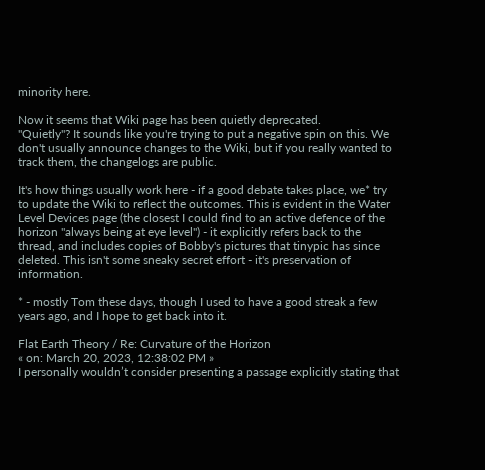minority here.

Now it seems that Wiki page has been quietly deprecated.
"Quietly"? It sounds like you're trying to put a negative spin on this. We don't usually announce changes to the Wiki, but if you really wanted to track them, the changelogs are public.

It's how things usually work here - if a good debate takes place, we* try to update the Wiki to reflect the outcomes. This is evident in the Water Level Devices page (the closest I could find to an active defence of the horizon "always being at eye level") - it explicitly refers back to the thread, and includes copies of Bobby's pictures that tinypic has since deleted. This isn't some sneaky secret effort - it's preservation of information.

* - mostly Tom these days, though I used to have a good streak a few years ago, and I hope to get back into it.

Flat Earth Theory / Re: Curvature of the Horizon
« on: March 20, 2023, 12:38:02 PM »
I personally wouldn’t consider presenting a passage explicitly stating that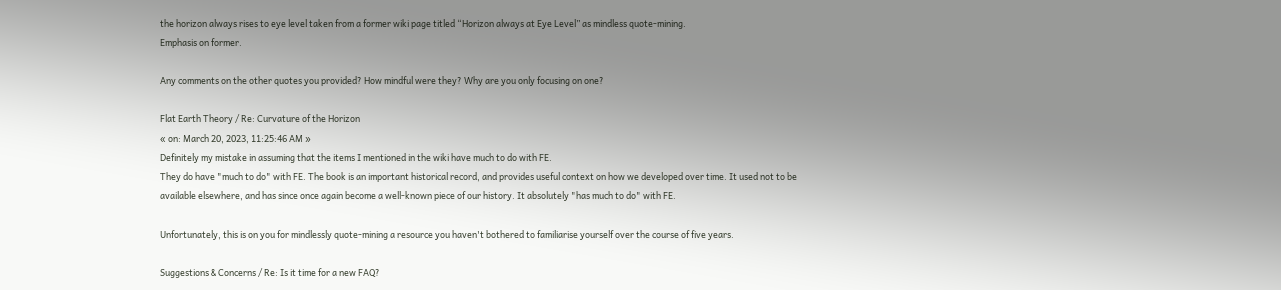the horizon always rises to eye level taken from a former wiki page titled “Horizon always at Eye Level” as mindless quote-mining.
Emphasis on former.

Any comments on the other quotes you provided? How mindful were they? Why are you only focusing on one?

Flat Earth Theory / Re: Curvature of the Horizon
« on: March 20, 2023, 11:25:46 AM »
Definitely my mistake in assuming that the items I mentioned in the wiki have much to do with FE.
They do have "much to do" with FE. The book is an important historical record, and provides useful context on how we developed over time. It used not to be available elsewhere, and has since once again become a well-known piece of our history. It absolutely "has much to do" with FE.

Unfortunately, this is on you for mindlessly quote-mining a resource you haven't bothered to familiarise yourself over the course of five years.

Suggestions & Concerns / Re: Is it time for a new FAQ?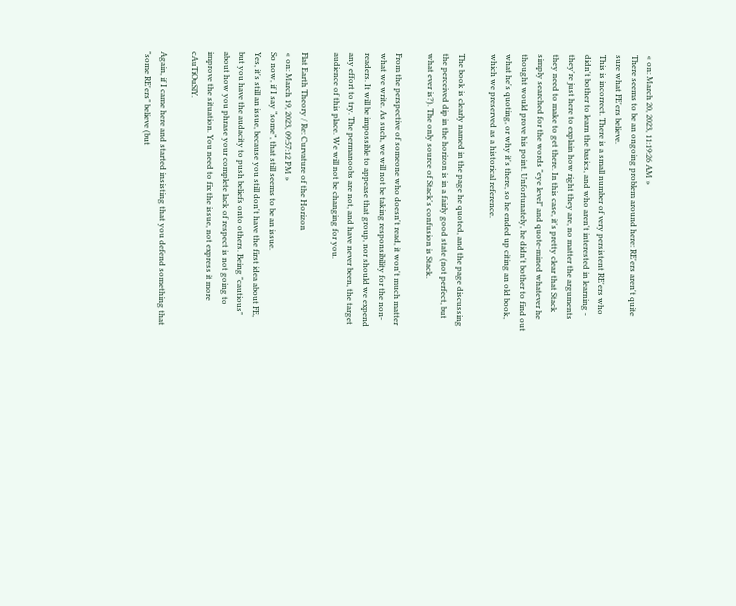« on: March 20, 2023, 11:19:26 AM »
There seems to be an ongoing problem around here: RE'ers aren't quite sure what FE'ers believe.
This is incorrect. There is a small number of very persistent RE'ers who didn't bother to learn the basics, and who aren't interested in learning - they're just here to explain how right they are, no matter the arguments they need to make to get there. In this case, it's pretty clear that Stack simply searched for the words "eye level" and quote-mined whatever he thought would prove his point. Unfortunately, he didn't bother to find out what he's quoting, or why it's there, so he ended up citing an old book, which we preserved as a historical reference.

The book is clearly named in the page he quoted, and the page discussing the perceived dip in the horizon is in a fairly good state (not perfect, but what ever is?). The only source of Stack's confusion is Stack.

From the perspective of someone who doesn't read, it won't much matter what we write. As such, we will not be taking responsibility for the non-readers. It will be impossible to appease that group, nor should we expend any effort to try. The permanoobs are not, and have never been, the target audience of this place. We will not be changing for you.

Flat Earth Theory / Re: Curvature of the Horizon
« on: March 19, 2023, 09:57:12 PM »
So now, if I say “some”, that still seems to be an issue.
Yes, it's still an issue, because you still don't have the first idea about FE, but you have the audacity to push beliefs onto others. Being "cautious" about how you phrase your complete lack of respect is not going to improve the situation. You need to fix the issue, not express it more cAuTiOuSlY.

Again, if I came here and started insisting that you defend something that "some RE'ers" believe (but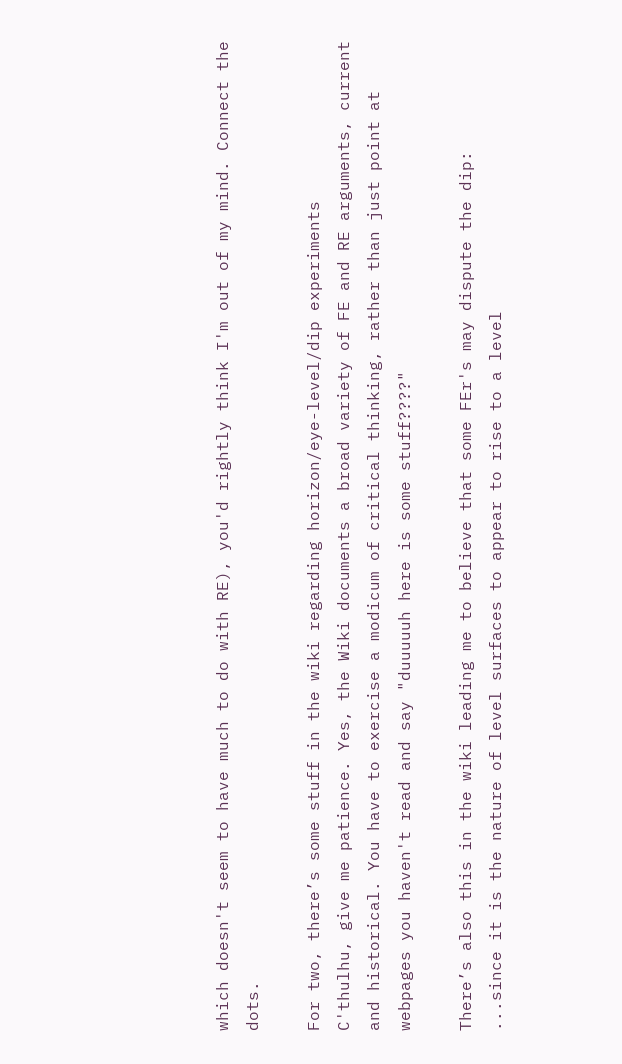which doesn't seem to have much to do with RE), you'd rightly think I'm out of my mind. Connect the dots.

For two, there’s some stuff in the wiki regarding horizon/eye-level/dip experiments
C'thulhu, give me patience. Yes, the Wiki documents a broad variety of FE and RE arguments, current and historical. You have to exercise a modicum of critical thinking, rather than just point at webpages you haven't read and say "duuuuuh here is some stuff????"

There’s also this in the wiki leading me to believe that some FEr's may dispute the dip:
...since it is the nature of level surfaces to appear to rise to a level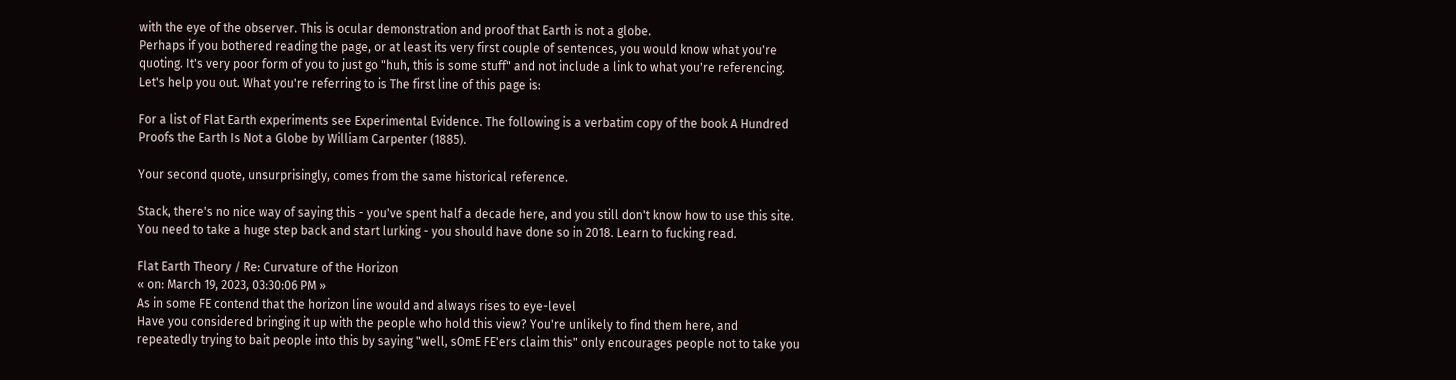with the eye of the observer. This is ocular demonstration and proof that Earth is not a globe.
Perhaps if you bothered reading the page, or at least its very first couple of sentences, you would know what you're quoting. It's very poor form of you to just go "huh, this is some stuff" and not include a link to what you're referencing. Let's help you out. What you're referring to is The first line of this page is:

For a list of Flat Earth experiments see Experimental Evidence. The following is a verbatim copy of the book A Hundred Proofs the Earth Is Not a Globe by William Carpenter (1885).

Your second quote, unsurprisingly, comes from the same historical reference.

Stack, there's no nice way of saying this - you've spent half a decade here, and you still don't know how to use this site. You need to take a huge step back and start lurking - you should have done so in 2018. Learn to fucking read.

Flat Earth Theory / Re: Curvature of the Horizon
« on: March 19, 2023, 03:30:06 PM »
As in some FE contend that the horizon line would and always rises to eye-level
Have you considered bringing it up with the people who hold this view? You're unlikely to find them here, and repeatedly trying to bait people into this by saying "well, sOmE FE'ers claim this" only encourages people not to take you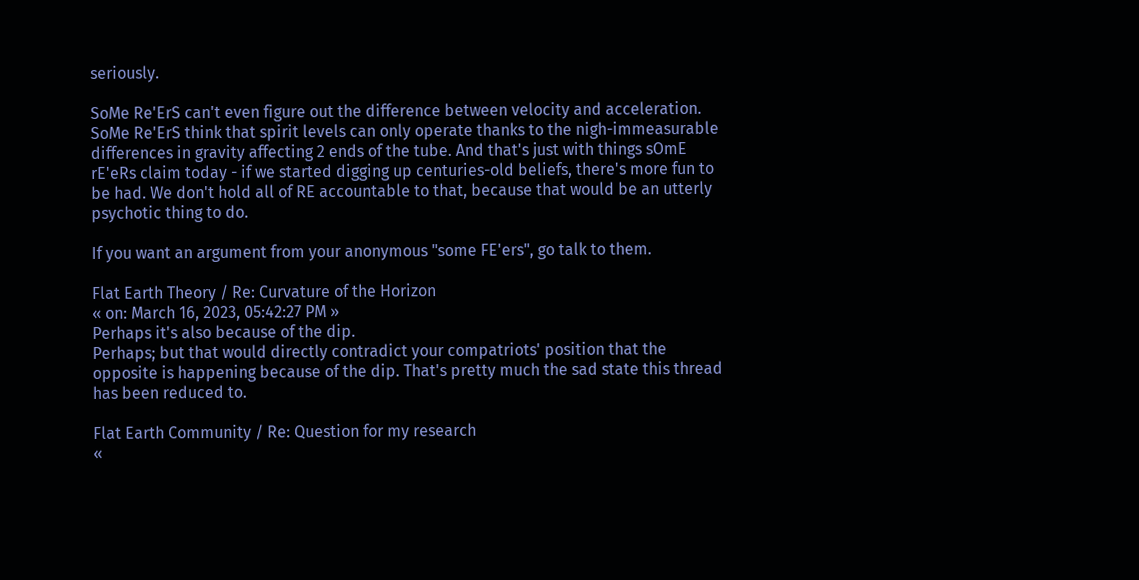seriously.

SoMe Re'ErS can't even figure out the difference between velocity and acceleration. SoMe Re'ErS think that spirit levels can only operate thanks to the nigh-immeasurable differences in gravity affecting 2 ends of the tube. And that's just with things sOmE rE'eRs claim today - if we started digging up centuries-old beliefs, there's more fun to be had. We don't hold all of RE accountable to that, because that would be an utterly psychotic thing to do.

If you want an argument from your anonymous "some FE'ers", go talk to them.

Flat Earth Theory / Re: Curvature of the Horizon
« on: March 16, 2023, 05:42:27 PM »
Perhaps it's also because of the dip.
Perhaps; but that would directly contradict your compatriots' position that the opposite is happening because of the dip. That's pretty much the sad state this thread has been reduced to.

Flat Earth Community / Re: Question for my research
«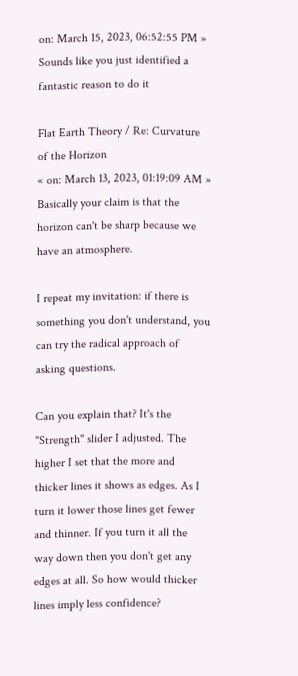on: March 15, 2023, 06:52:55 PM »
Sounds like you just identified a fantastic reason to do it

Flat Earth Theory / Re: Curvature of the Horizon
« on: March 13, 2023, 01:19:09 AM »
Basically your claim is that the horizon can't be sharp because we have an atmosphere.

I repeat my invitation: if there is something you don't understand, you can try the radical approach of asking questions.

Can you explain that? It's the "Strength" slider I adjusted. The higher I set that the more and thicker lines it shows as edges. As I turn it lower those lines get fewer and thinner. If you turn it all the way down then you don't get any edges at all. So how would thicker lines imply less confidence?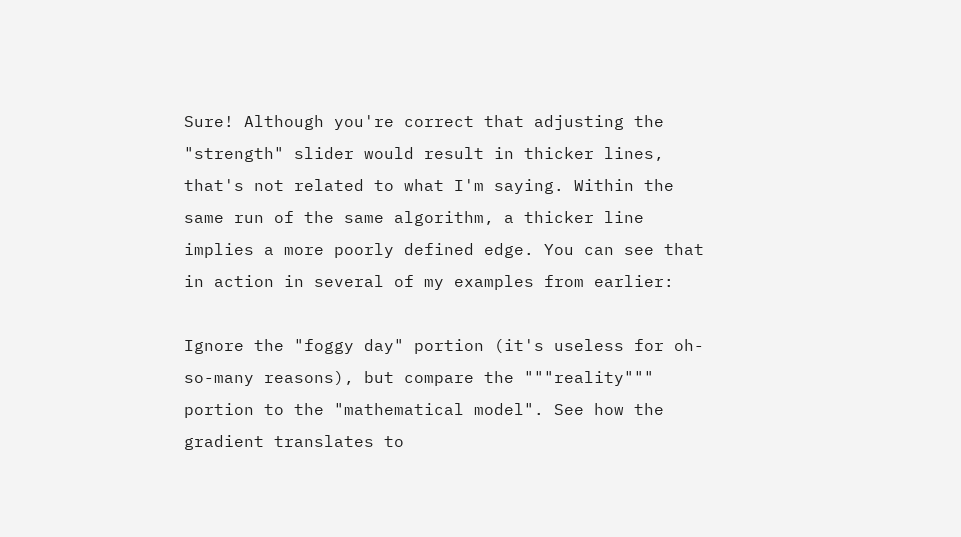Sure! Although you're correct that adjusting the "strength" slider would result in thicker lines, that's not related to what I'm saying. Within the same run of the same algorithm, a thicker line implies a more poorly defined edge. You can see that in action in several of my examples from earlier:

Ignore the "foggy day" portion (it's useless for oh-so-many reasons), but compare the """reality""" portion to the "mathematical model". See how the gradient translates to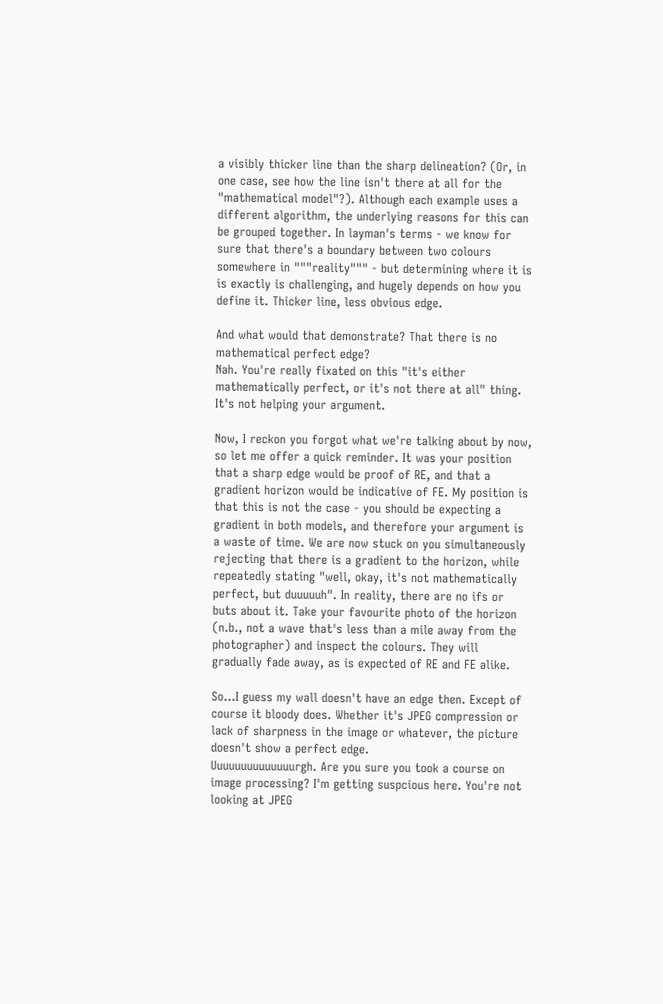a visibly thicker line than the sharp delineation? (Or, in one case, see how the line isn't there at all for the "mathematical model"?). Although each example uses a different algorithm, the underlying reasons for this can be grouped together. In layman's terms - we know for sure that there's a boundary between two colours somewhere in """reality""" - but determining where it is is exactly is challenging, and hugely depends on how you define it. Thicker line, less obvious edge.

And what would that demonstrate? That there is no mathematical perfect edge?
Nah. You're really fixated on this "it's either mathematically perfect, or it's not there at all" thing. It's not helping your argument.

Now, I reckon you forgot what we're talking about by now, so let me offer a quick reminder. It was your position that a sharp edge would be proof of RE, and that a gradient horizon would be indicative of FE. My position is that this is not the case - you should be expecting a gradient in both models, and therefore your argument is a waste of time. We are now stuck on you simultaneously rejecting that there is a gradient to the horizon, while repeatedly stating "well, okay, it's not mathematically perfect, but duuuuuh". In reality, there are no ifs or buts about it. Take your favourite photo of the horizon (n.b., not a wave that's less than a mile away from the photographer) and inspect the colours. They will gradually fade away, as is expected of RE and FE alike.

So...I guess my wall doesn't have an edge then. Except of course it bloody does. Whether it's JPEG compression or lack of sharpness in the image or whatever, the picture doesn't show a perfect edge.
Uuuuuuuuuuuuuurgh. Are you sure you took a course on image processing? I'm getting suspcious here. You're not looking at JPEG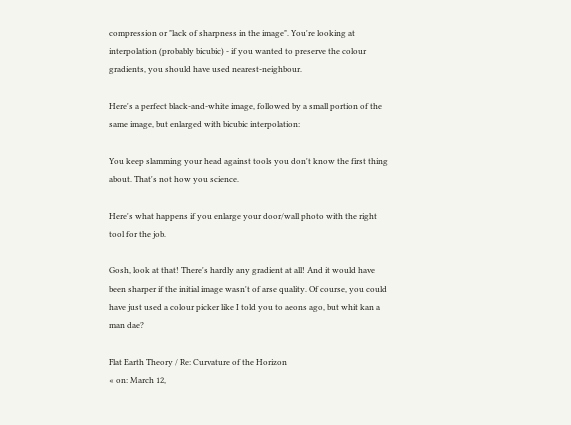compression or "lack of sharpness in the image". You're looking at interpolation (probably bicubic) - if you wanted to preserve the colour gradients, you should have used nearest-neighbour.

Here's a perfect black-and-white image, followed by a small portion of the same image, but enlarged with bicubic interpolation:

You keep slamming your head against tools you don't know the first thing about. That's not how you science.

Here's what happens if you enlarge your door/wall photo with the right tool for the job.

Gosh, look at that! There's hardly any gradient at all! And it would have been sharper if the initial image wasn't of arse quality. Of course, you could have just used a colour picker like I told you to aeons ago, but whit kan a man dae?

Flat Earth Theory / Re: Curvature of the Horizon
« on: March 12,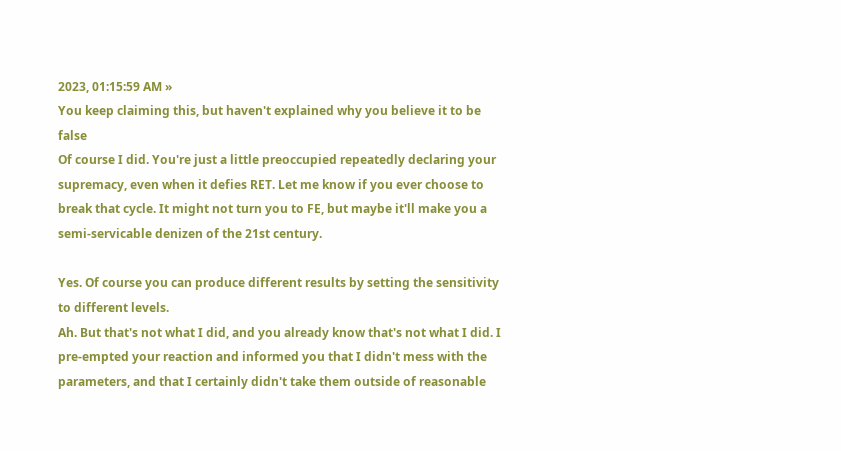2023, 01:15:59 AM »
You keep claiming this, but haven't explained why you believe it to be false
Of course I did. You're just a little preoccupied repeatedly declaring your supremacy, even when it defies RET. Let me know if you ever choose to break that cycle. It might not turn you to FE, but maybe it'll make you a semi-servicable denizen of the 21st century.

Yes. Of course you can produce different results by setting the sensitivity to different levels.
Ah. But that's not what I did, and you already know that's not what I did. I pre-empted your reaction and informed you that I didn't mess with the parameters, and that I certainly didn't take them outside of reasonable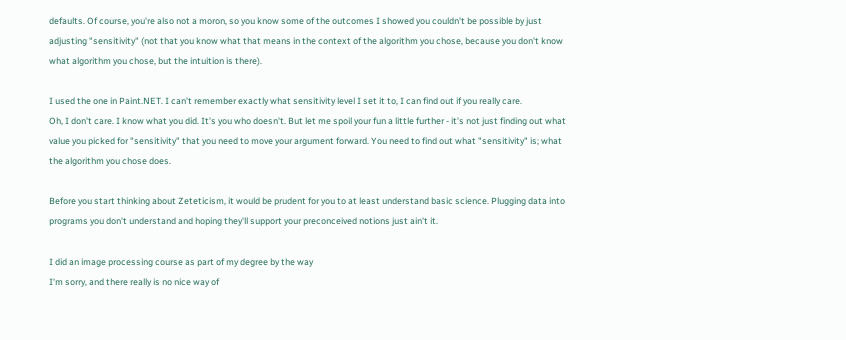defaults. Of course, you're also not a moron, so you know some of the outcomes I showed you couldn't be possible by just adjusting "sensitivity" (not that you know what that means in the context of the algorithm you chose, because you don't know what algorithm you chose, but the intuition is there).

I used the one in Paint.NET. I can't remember exactly what sensitivity level I set it to, I can find out if you really care.
Oh, I don't care. I know what you did. It's you who doesn't. But let me spoil your fun a little further - it's not just finding out what value you picked for "sensitivity" that you need to move your argument forward. You need to find out what "sensitivity" is; what the algorithm you chose does.

Before you start thinking about Zeteticism, it would be prudent for you to at least understand basic science. Plugging data into programs you don't understand and hoping they'll support your preconceived notions just ain't it.

I did an image processing course as part of my degree by the way
I'm sorry, and there really is no nice way of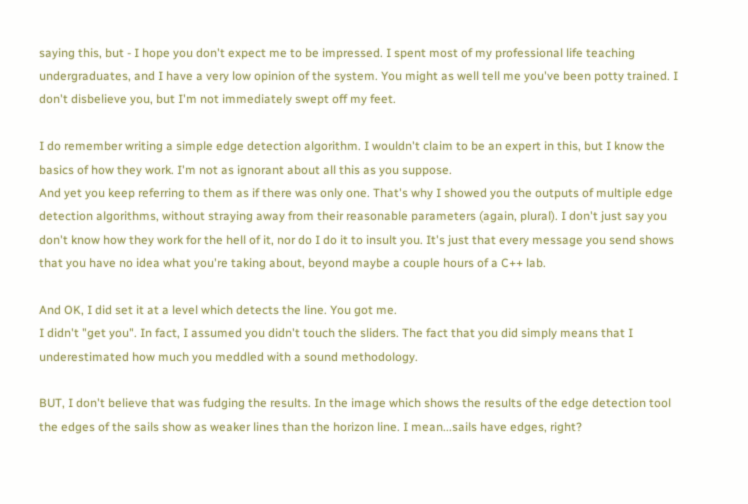saying this, but - I hope you don't expect me to be impressed. I spent most of my professional life teaching undergraduates, and I have a very low opinion of the system. You might as well tell me you've been potty trained. I don't disbelieve you, but I'm not immediately swept off my feet.

I do remember writing a simple edge detection algorithm. I wouldn't claim to be an expert in this, but I know the basics of how they work. I'm not as ignorant about all this as you suppose.
And yet you keep referring to them as if there was only one. That's why I showed you the outputs of multiple edge detection algorithms, without straying away from their reasonable parameters (again, plural). I don't just say you don't know how they work for the hell of it, nor do I do it to insult you. It's just that every message you send shows that you have no idea what you're taking about, beyond maybe a couple hours of a C++ lab.

And OK, I did set it at a level which detects the line. You got me.
I didn't "get you". In fact, I assumed you didn't touch the sliders. The fact that you did simply means that I underestimated how much you meddled with a sound methodology.

BUT, I don't believe that was fudging the results. In the image which shows the results of the edge detection tool the edges of the sails show as weaker lines than the horizon line. I mean...sails have edges, right?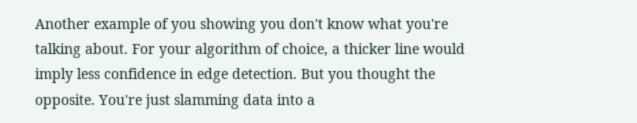Another example of you showing you don't know what you're talking about. For your algorithm of choice, a thicker line would imply less confidence in edge detection. But you thought the opposite. You're just slamming data into a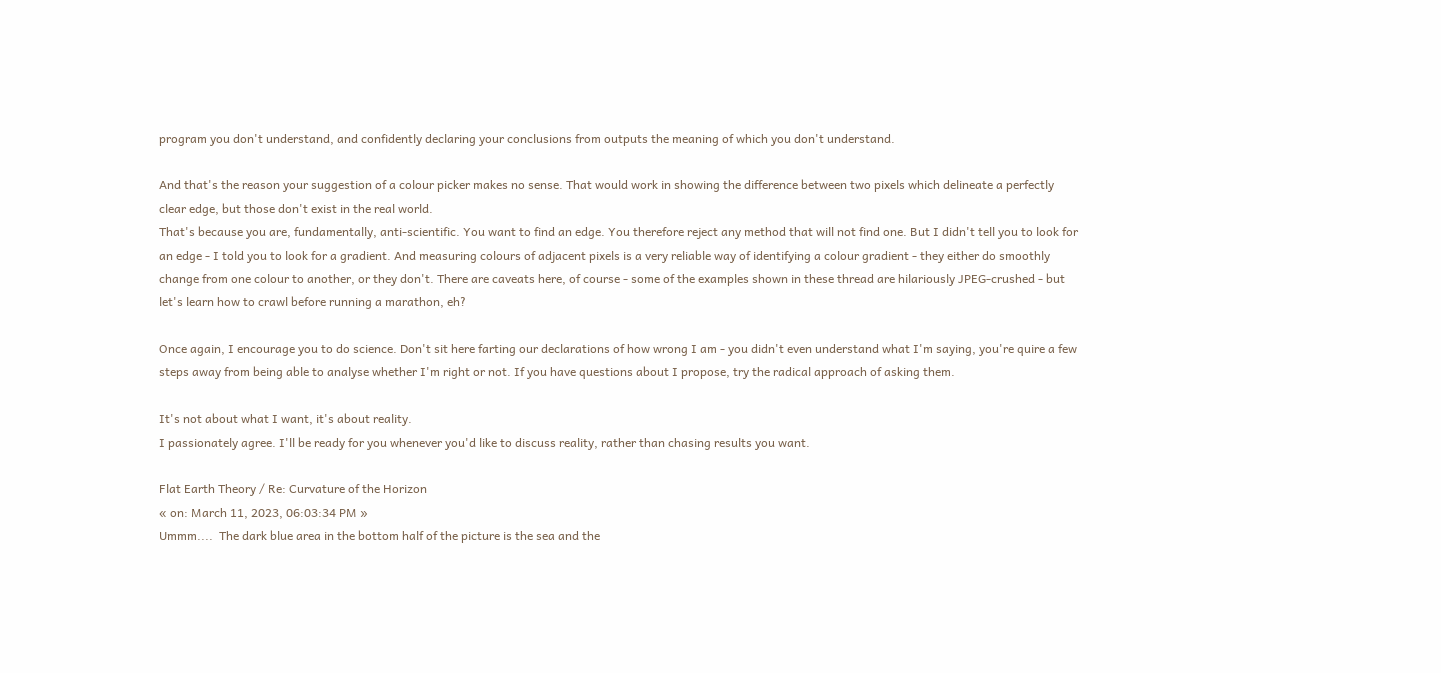program you don't understand, and confidently declaring your conclusions from outputs the meaning of which you don't understand.

And that's the reason your suggestion of a colour picker makes no sense. That would work in showing the difference between two pixels which delineate a perfectly clear edge, but those don't exist in the real world.
That's because you are, fundamentally, anti-scientific. You want to find an edge. You therefore reject any method that will not find one. But I didn't tell you to look for an edge - I told you to look for a gradient. And measuring colours of adjacent pixels is a very reliable way of identifying a colour gradient - they either do smoothly change from one colour to another, or they don't. There are caveats here, of course - some of the examples shown in these thread are hilariously JPEG-crushed - but let's learn how to crawl before running a marathon, eh?

Once again, I encourage you to do science. Don't sit here farting our declarations of how wrong I am - you didn't even understand what I'm saying, you're quire a few steps away from being able to analyse whether I'm right or not. If you have questions about I propose, try the radical approach of asking them.

It's not about what I want, it's about reality.
I passionately agree. I'll be ready for you whenever you'd like to discuss reality, rather than chasing results you want.

Flat Earth Theory / Re: Curvature of the Horizon
« on: March 11, 2023, 06:03:34 PM »
Ummm....  The dark blue area in the bottom half of the picture is the sea and the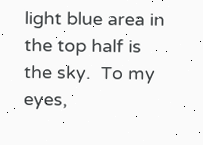light blue area in the top half is the sky.  To my eyes,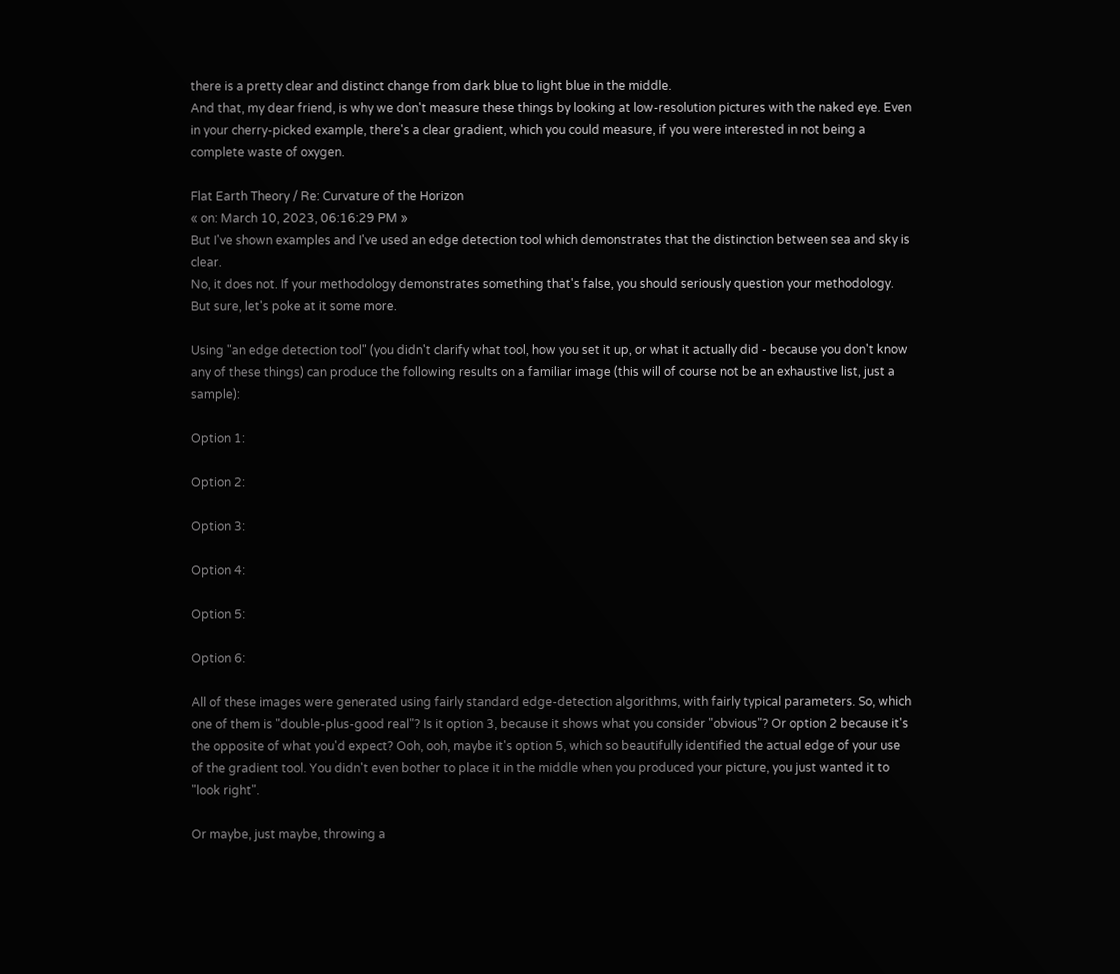there is a pretty clear and distinct change from dark blue to light blue in the middle.
And that, my dear friend, is why we don't measure these things by looking at low-resolution pictures with the naked eye. Even in your cherry-picked example, there's a clear gradient, which you could measure, if you were interested in not being a complete waste of oxygen.

Flat Earth Theory / Re: Curvature of the Horizon
« on: March 10, 2023, 06:16:29 PM »
But I've shown examples and I've used an edge detection tool which demonstrates that the distinction between sea and sky is clear.
No, it does not. If your methodology demonstrates something that's false, you should seriously question your methodology. But sure, let's poke at it some more.

Using "an edge detection tool" (you didn't clarify what tool, how you set it up, or what it actually did - because you don't know any of these things) can produce the following results on a familiar image (this will of course not be an exhaustive list, just a sample):

Option 1:

Option 2:

Option 3:

Option 4:

Option 5:

Option 6:

All of these images were generated using fairly standard edge-detection algorithms, with fairly typical parameters. So, which one of them is "double-plus-good real"? Is it option 3, because it shows what you consider "obvious"? Or option 2 because it's the opposite of what you'd expect? Ooh, ooh, maybe it's option 5, which so beautifully identified the actual edge of your use of the gradient tool. You didn't even bother to place it in the middle when you produced your picture, you just wanted it to "look right".

Or maybe, just maybe, throwing a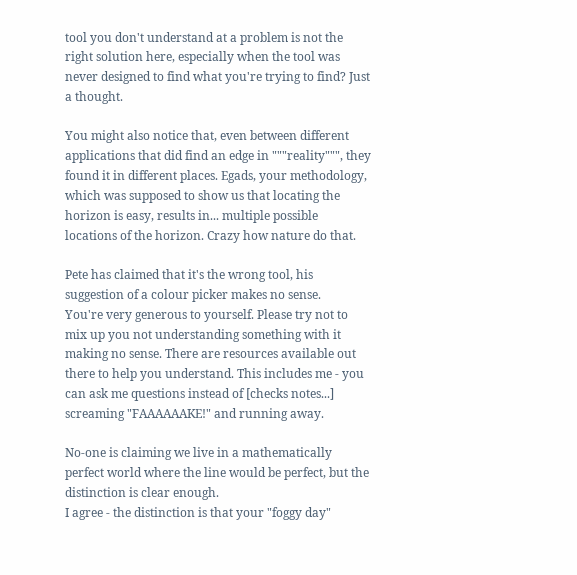tool you don't understand at a problem is not the right solution here, especially when the tool was never designed to find what you're trying to find? Just a thought.

You might also notice that, even between different applications that did find an edge in """reality""", they found it in different places. Egads, your methodology, which was supposed to show us that locating the horizon is easy, results in... multiple possible locations of the horizon. Crazy how nature do that.

Pete has claimed that it's the wrong tool, his suggestion of a colour picker makes no sense.
You're very generous to yourself. Please try not to mix up you not understanding something with it making no sense. There are resources available out there to help you understand. This includes me - you can ask me questions instead of [checks notes...] screaming "FAAAAAAKE!" and running away.

No-one is claiming we live in a mathematically perfect world where the line would be perfect, but the distinction is clear enough.
I agree - the distinction is that your "foggy day"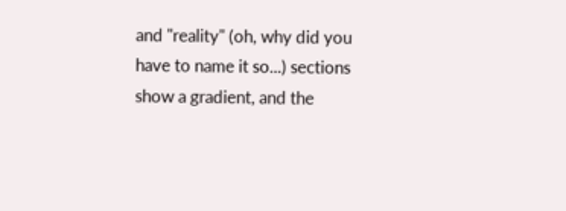and "reality" (oh, why did you have to name it so...) sections show a gradient, and the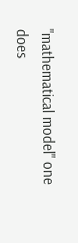"mathematical model" one does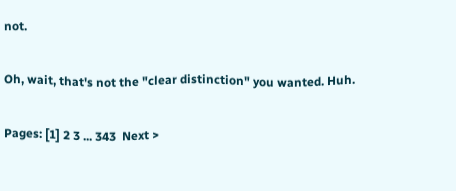not.

Oh, wait, that's not the "clear distinction" you wanted. Huh.

Pages: [1] 2 3 ... 343  Next >